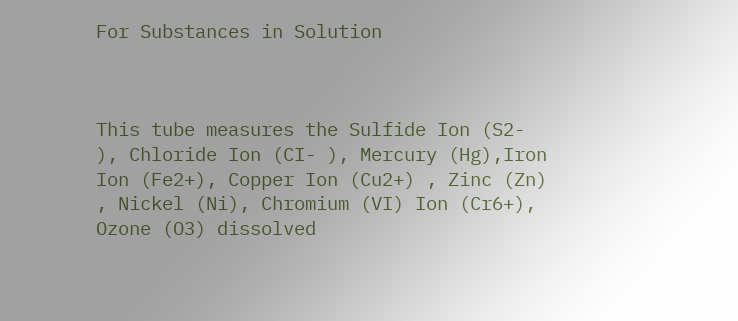For Substances in Solution



This tube measures the Sulfide Ion (S2- ), Chloride Ion (CI- ), Mercury (Hg),Iron Ion (Fe2+), Copper Ion (Cu2+) , Zinc (Zn) , Nickel (Ni), Chromium (VI) Ion (Cr6+), Ozone (O3) dissolved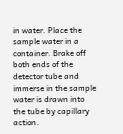in water. Place the sample water in a container. Brake off both ends of the detector tube and immerse in the sample water is drawn into the tube by capillary action.